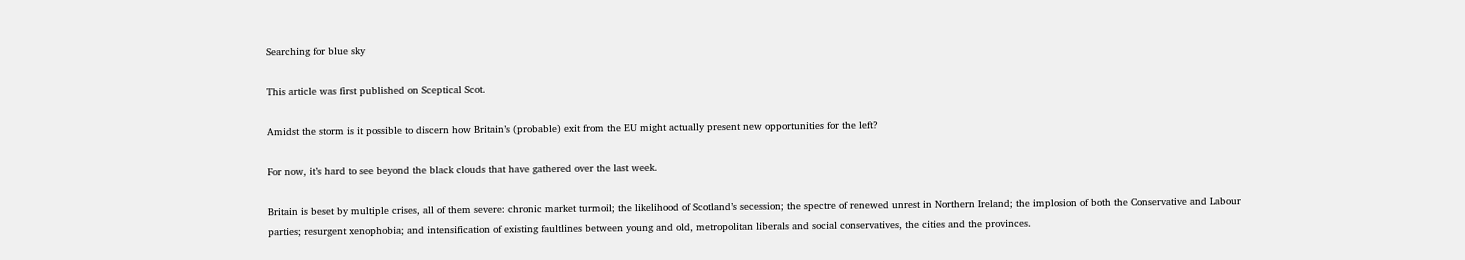Searching for blue sky

This article was first published on Sceptical Scot.

Amidst the storm is it possible to discern how Britain’s (probable) exit from the EU might actually present new opportunities for the left?

For now, it’s hard to see beyond the black clouds that have gathered over the last week.

Britain is beset by multiple crises, all of them severe: chronic market turmoil; the likelihood of Scotland’s secession; the spectre of renewed unrest in Northern Ireland; the implosion of both the Conservative and Labour parties; resurgent xenophobia; and intensification of existing faultlines between young and old, metropolitan liberals and social conservatives, the cities and the provinces.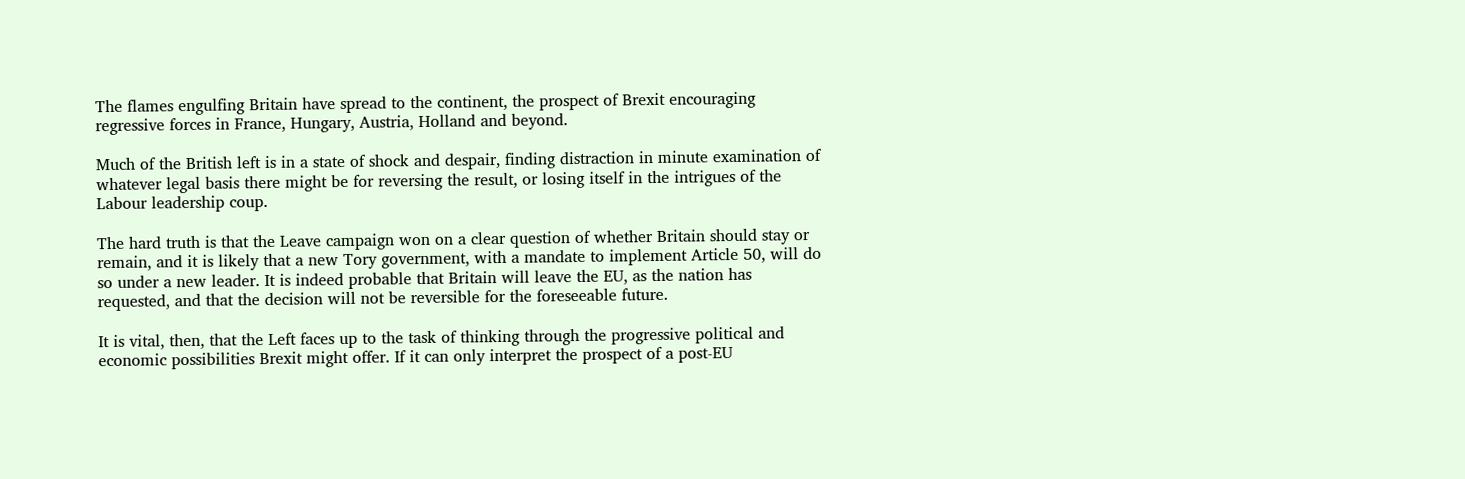The flames engulfing Britain have spread to the continent, the prospect of Brexit encouraging regressive forces in France, Hungary, Austria, Holland and beyond.

Much of the British left is in a state of shock and despair, finding distraction in minute examination of whatever legal basis there might be for reversing the result, or losing itself in the intrigues of the Labour leadership coup.

The hard truth is that the Leave campaign won on a clear question of whether Britain should stay or remain, and it is likely that a new Tory government, with a mandate to implement Article 50, will do so under a new leader. It is indeed probable that Britain will leave the EU, as the nation has requested, and that the decision will not be reversible for the foreseeable future.

It is vital, then, that the Left faces up to the task of thinking through the progressive political and economic possibilities Brexit might offer. If it can only interpret the prospect of a post-EU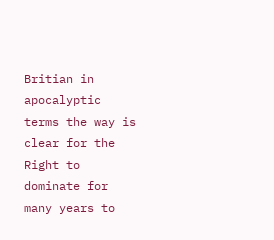Britian in apocalyptic terms the way is clear for the Right to dominate for many years to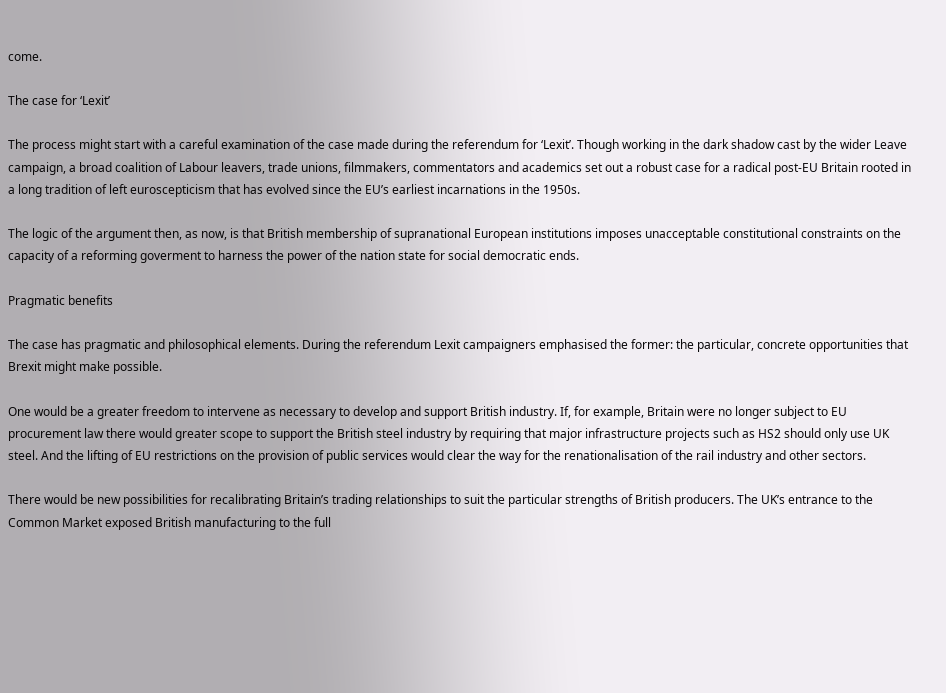come.

The case for ‘Lexit’

The process might start with a careful examination of the case made during the referendum for ‘Lexit’. Though working in the dark shadow cast by the wider Leave campaign, a broad coalition of Labour leavers, trade unions, filmmakers, commentators and academics set out a robust case for a radical post-EU Britain rooted in a long tradition of left euroscepticism that has evolved since the EU’s earliest incarnations in the 1950s.

The logic of the argument then, as now, is that British membership of supranational European institutions imposes unacceptable constitutional constraints on the capacity of a reforming goverment to harness the power of the nation state for social democratic ends.

Pragmatic benefits

The case has pragmatic and philosophical elements. During the referendum Lexit campaigners emphasised the former: the particular, concrete opportunities that Brexit might make possible.

One would be a greater freedom to intervene as necessary to develop and support British industry. If, for example, Britain were no longer subject to EU procurement law there would greater scope to support the British steel industry by requiring that major infrastructure projects such as HS2 should only use UK steel. And the lifting of EU restrictions on the provision of public services would clear the way for the renationalisation of the rail industry and other sectors.

There would be new possibilities for recalibrating Britain’s trading relationships to suit the particular strengths of British producers. The UK’s entrance to the Common Market exposed British manufacturing to the full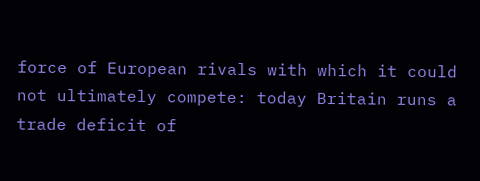force of European rivals with which it could not ultimately compete: today Britain runs a trade deficit of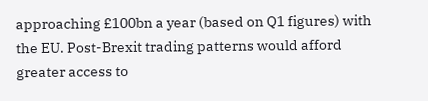approaching £100bn a year (based on Q1 figures) with the EU. Post-Brexit trading patterns would afford greater access to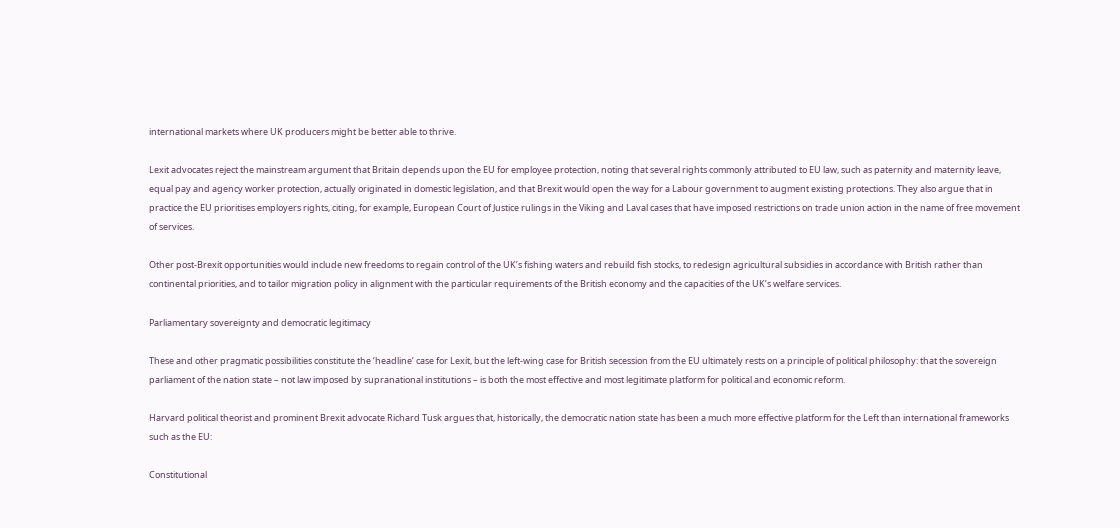international markets where UK producers might be better able to thrive.

Lexit advocates reject the mainstream argument that Britain depends upon the EU for employee protection, noting that several rights commonly attributed to EU law, such as paternity and maternity leave, equal pay and agency worker protection, actually originated in domestic legislation, and that Brexit would open the way for a Labour government to augment existing protections. They also argue that in practice the EU prioritises employers rights, citing, for example, European Court of Justice rulings in the Viking and Laval cases that have imposed restrictions on trade union action in the name of free movement of services.

Other post-Brexit opportunities would include new freedoms to regain control of the UK’s fishing waters and rebuild fish stocks, to redesign agricultural subsidies in accordance with British rather than continental priorities, and to tailor migration policy in alignment with the particular requirements of the British economy and the capacities of the UK’s welfare services.

Parliamentary sovereignty and democratic legitimacy

These and other pragmatic possibilities constitute the ‘headline’ case for Lexit, but the left-wing case for British secession from the EU ultimately rests on a principle of political philosophy: that the sovereign parliament of the nation state – not law imposed by supranational institutions – is both the most effective and most legitimate platform for political and economic reform.

Harvard political theorist and prominent Brexit advocate Richard Tusk argues that, historically, the democratic nation state has been a much more effective platform for the Left than international frameworks such as the EU:

Constitutional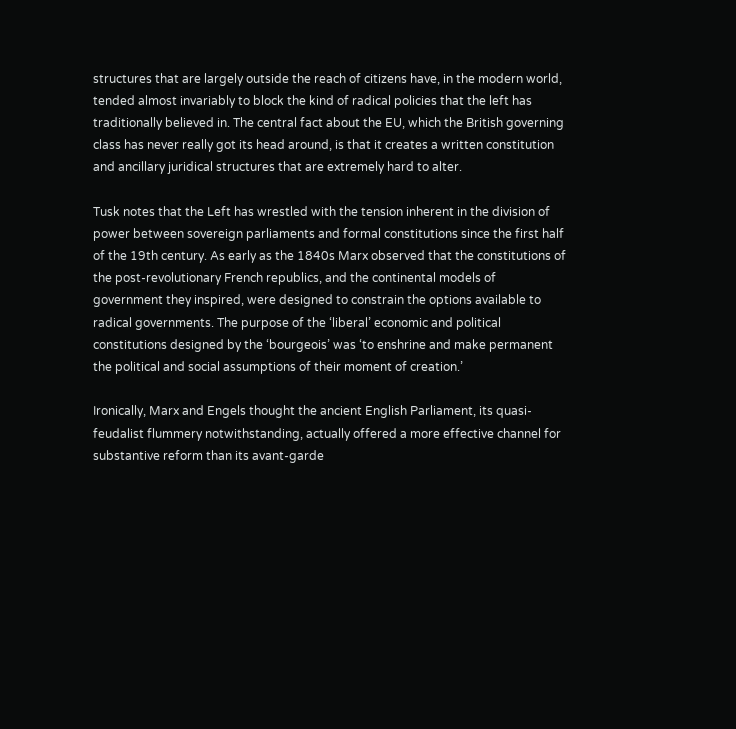structures that are largely outside the reach of citizens have, in the modern world, tended almost invariably to block the kind of radical policies that the left has traditionally believed in. The central fact about the EU, which the British governing class has never really got its head around, is that it creates a written constitution and ancillary juridical structures that are extremely hard to alter.

Tusk notes that the Left has wrestled with the tension inherent in the division of power between sovereign parliaments and formal constitutions since the first half of the 19th century. As early as the 1840s Marx observed that the constitutions of the post-revolutionary French republics, and the continental models of government they inspired, were designed to constrain the options available to radical governments. The purpose of the ‘liberal’ economic and political constitutions designed by the ‘bourgeois’ was ‘to enshrine and make permanent the political and social assumptions of their moment of creation.’

Ironically, Marx and Engels thought the ancient English Parliament, its quasi-feudalist flummery notwithstanding, actually offered a more effective channel for substantive reform than its avant-garde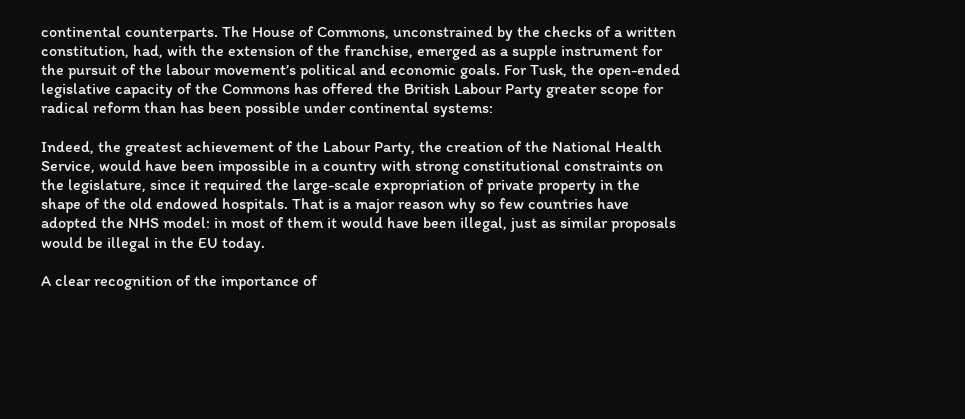continental counterparts. The House of Commons, unconstrained by the checks of a written constitution, had, with the extension of the franchise, emerged as a supple instrument for the pursuit of the labour movement’s political and economic goals. For Tusk, the open-ended legislative capacity of the Commons has offered the British Labour Party greater scope for radical reform than has been possible under continental systems:

Indeed, the greatest achievement of the Labour Party, the creation of the National Health Service, would have been impossible in a country with strong constitutional constraints on the legislature, since it required the large-scale expropriation of private property in the shape of the old endowed hospitals. That is a major reason why so few countries have adopted the NHS model: in most of them it would have been illegal, just as similar proposals would be illegal in the EU today.

A clear recognition of the importance of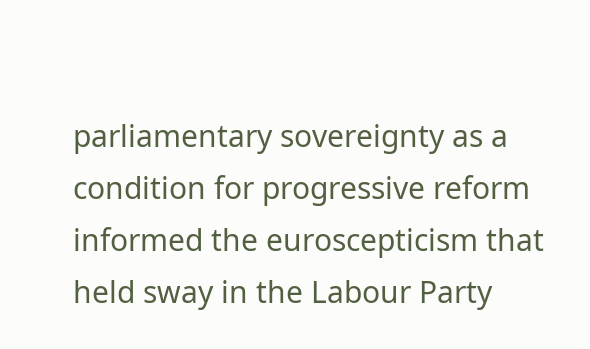parliamentary sovereignty as a condition for progressive reform informed the euroscepticism that held sway in the Labour Party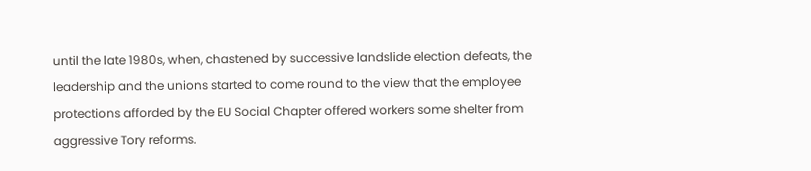until the late 1980s, when, chastened by successive landslide election defeats, the leadership and the unions started to come round to the view that the employee protections afforded by the EU Social Chapter offered workers some shelter from aggressive Tory reforms.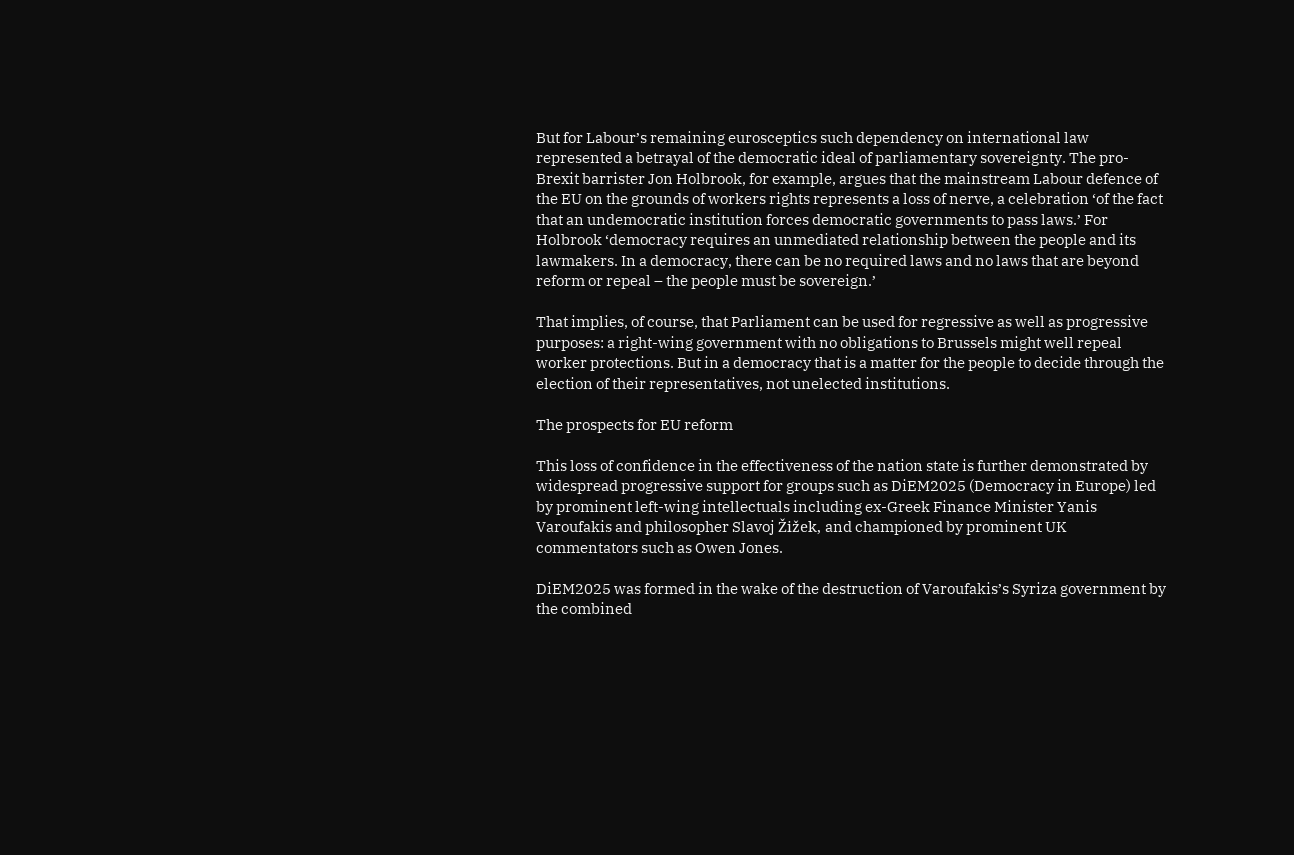But for Labour’s remaining eurosceptics such dependency on international law represented a betrayal of the democratic ideal of parliamentary sovereignty. The pro-Brexit barrister Jon Holbrook, for example, argues that the mainstream Labour defence of the EU on the grounds of workers rights represents a loss of nerve, a celebration ‘of the fact that an undemocratic institution forces democratic governments to pass laws.’ For Holbrook ‘democracy requires an unmediated relationship between the people and its lawmakers. In a democracy, there can be no required laws and no laws that are beyond reform or repeal – the people must be sovereign.’

That implies, of course, that Parliament can be used for regressive as well as progressive purposes: a right-wing government with no obligations to Brussels might well repeal worker protections. But in a democracy that is a matter for the people to decide through the election of their representatives, not unelected institutions.

The prospects for EU reform

This loss of confidence in the effectiveness of the nation state is further demonstrated by widespread progressive support for groups such as DiEM2025 (Democracy in Europe) led by prominent left-wing intellectuals including ex-Greek Finance Minister Yanis Varoufakis and philosopher Slavoj Žižek, and championed by prominent UK commentators such as Owen Jones.

DiEM2025 was formed in the wake of the destruction of Varoufakis’s Syriza government by the combined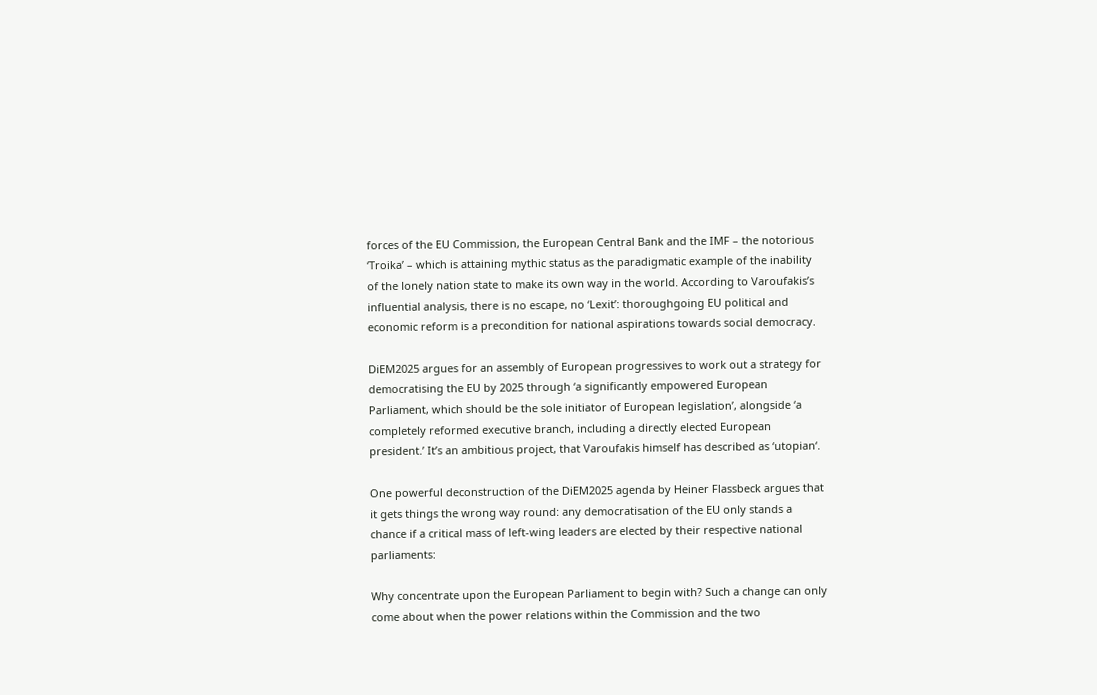forces of the EU Commission, the European Central Bank and the IMF – the notorious ‘Troika’ – which is attaining mythic status as the paradigmatic example of the inability of the lonely nation state to make its own way in the world. According to Varoufakis’s influential analysis, there is no escape, no ‘Lexit’: thoroughgoing EU political and economic reform is a precondition for national aspirations towards social democracy.

DiEM2025 argues for an assembly of European progressives to work out a strategy for democratising the EU by 2025 through ‘a significantly empowered European Parliament, which should be the sole initiator of European legislation’, alongside ‘a completely reformed executive branch, including a directly elected European president.’ It’s an ambitious project, that Varoufakis himself has described as ‘utopian‘.

One powerful deconstruction of the DiEM2025 agenda by Heiner Flassbeck argues that it gets things the wrong way round: any democratisation of the EU only stands a chance if a critical mass of left-wing leaders are elected by their respective national parliaments:

Why concentrate upon the European Parliament to begin with? Such a change can only come about when the power relations within the Commission and the two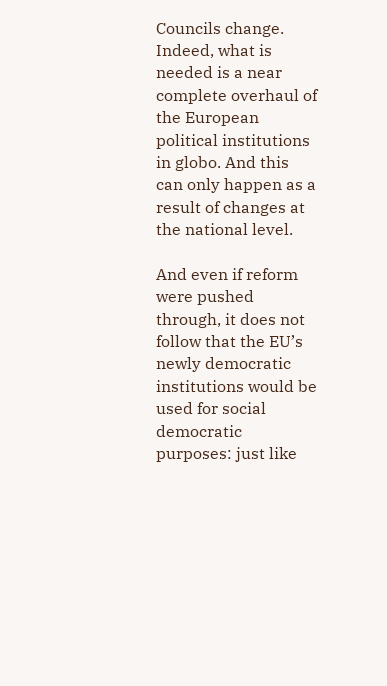Councils change. Indeed, what is needed is a near complete overhaul of the European political institutions in globo. And this can only happen as a result of changes at the national level.

And even if reform were pushed through, it does not follow that the EU’s newly democratic institutions would be used for social democratic purposes: just like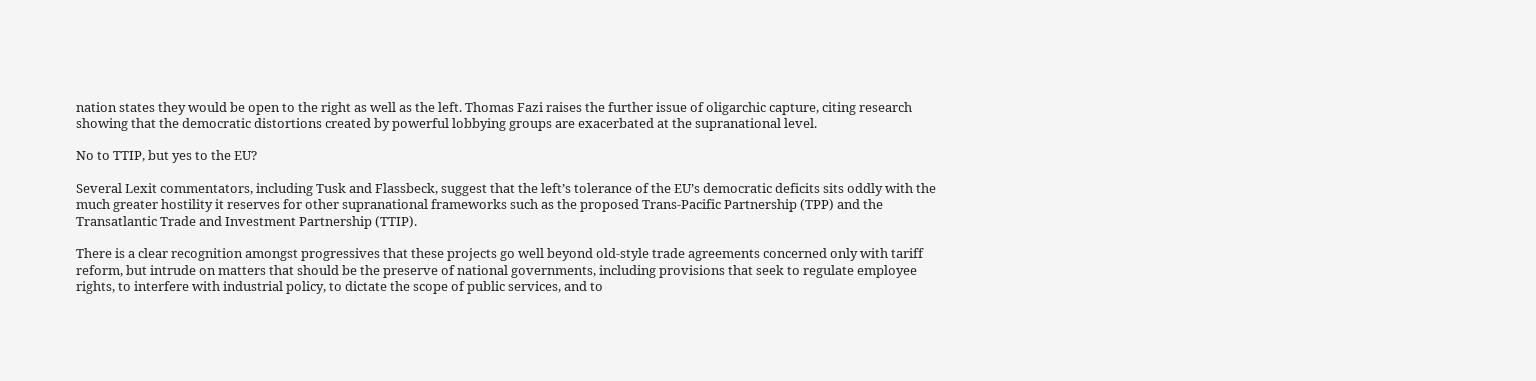nation states they would be open to the right as well as the left. Thomas Fazi raises the further issue of oligarchic capture, citing research showing that the democratic distortions created by powerful lobbying groups are exacerbated at the supranational level.

No to TTIP, but yes to the EU?

Several Lexit commentators, including Tusk and Flassbeck, suggest that the left’s tolerance of the EU’s democratic deficits sits oddly with the much greater hostility it reserves for other supranational frameworks such as the proposed Trans-Pacific Partnership (TPP) and the Transatlantic Trade and Investment Partnership (TTIP).

There is a clear recognition amongst progressives that these projects go well beyond old-style trade agreements concerned only with tariff reform, but intrude on matters that should be the preserve of national governments, including provisions that seek to regulate employee rights, to interfere with industrial policy, to dictate the scope of public services, and to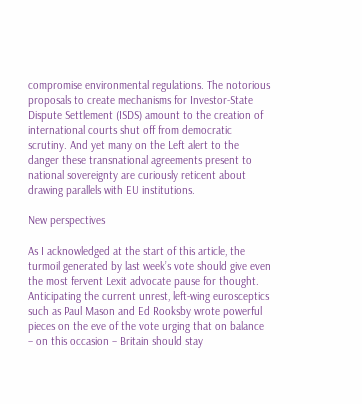compromise environmental regulations. The notorious proposals to create mechanisms for Investor-State Dispute Settlement (ISDS) amount to the creation of international courts shut off from democratic scrutiny. And yet many on the Left alert to the danger these transnational agreements present to national sovereignty are curiously reticent about drawing parallels with EU institutions.

New perspectives

As I acknowledged at the start of this article, the turmoil generated by last week’s vote should give even the most fervent Lexit advocate pause for thought. Anticipating the current unrest, left-wing eurosceptics such as Paul Mason and Ed Rooksby wrote powerful pieces on the eve of the vote urging that on balance – on this occasion – Britain should stay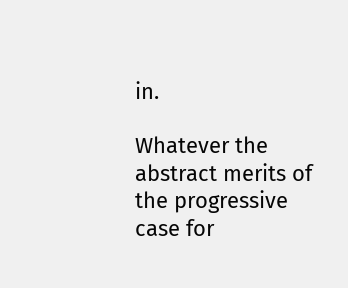in.

Whatever the abstract merits of the progressive case for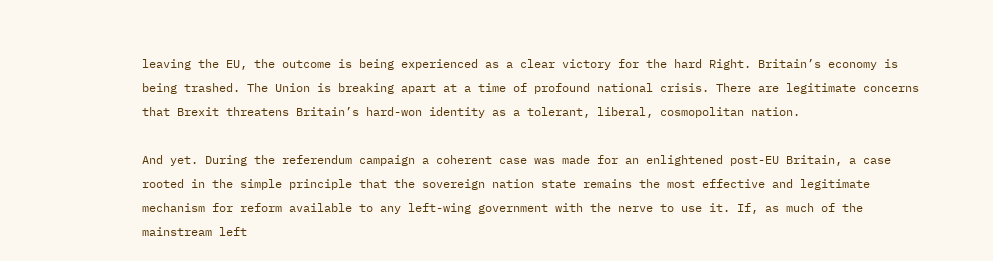leaving the EU, the outcome is being experienced as a clear victory for the hard Right. Britain’s economy is being trashed. The Union is breaking apart at a time of profound national crisis. There are legitimate concerns that Brexit threatens Britain’s hard-won identity as a tolerant, liberal, cosmopolitan nation.

And yet. During the referendum campaign a coherent case was made for an enlightened post-EU Britain, a case rooted in the simple principle that the sovereign nation state remains the most effective and legitimate mechanism for reform available to any left-wing government with the nerve to use it. If, as much of the mainstream left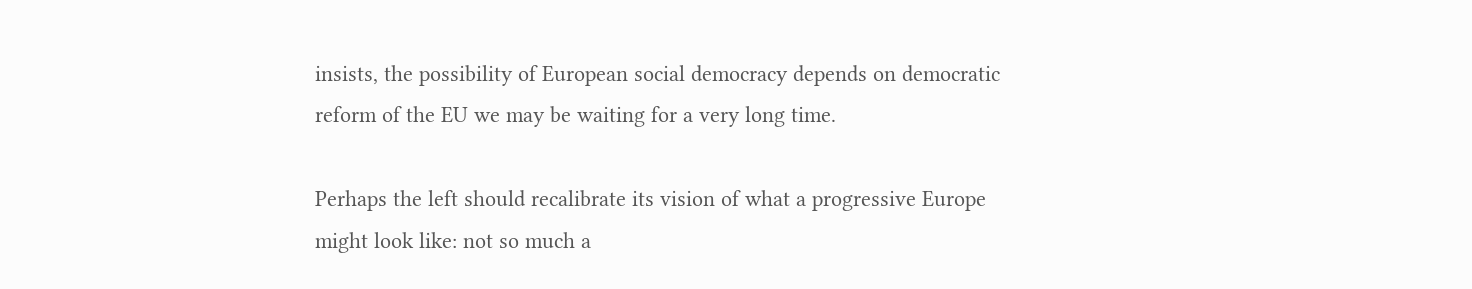insists, the possibility of European social democracy depends on democratic reform of the EU we may be waiting for a very long time.

Perhaps the left should recalibrate its vision of what a progressive Europe might look like: not so much a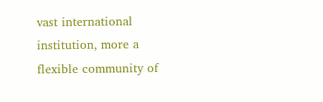vast international institution, more a flexible community of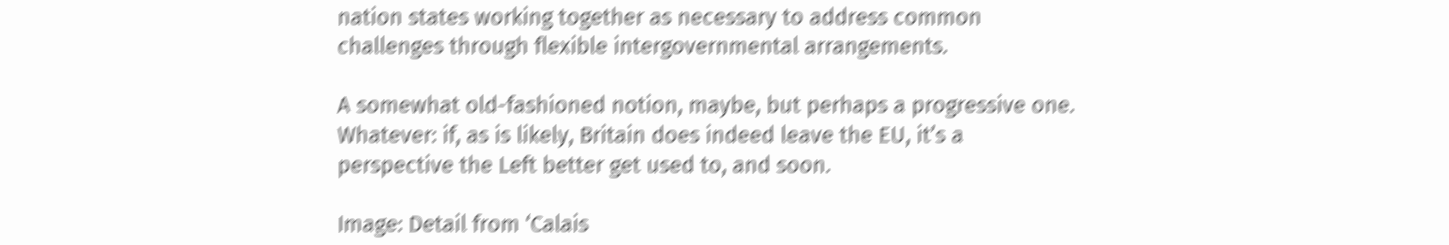nation states working together as necessary to address common challenges through flexible intergovernmental arrangements.

A somewhat old-fashioned notion, maybe, but perhaps a progressive one. Whatever: if, as is likely, Britain does indeed leave the EU, it’s a perspective the Left better get used to, and soon.

Image: Detail from ‘Calais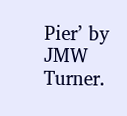Pier’ by JMW Turner.